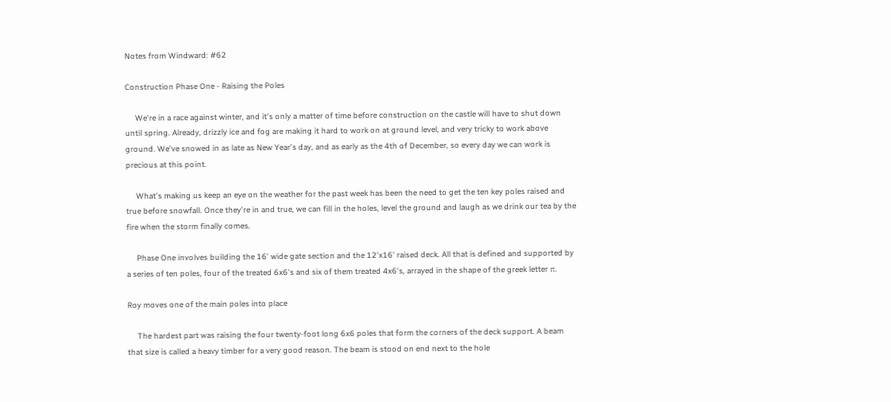Notes from Windward: #62

Construction Phase One - Raising the Poles

     We're in a race against winter, and it's only a matter of time before construction on the castle will have to shut down until spring. Already, drizzly ice and fog are making it hard to work on at ground level, and very tricky to work above ground. We've snowed in as late as New Year's day, and as early as the 4th of December, so every day we can work is precious at this point.

     What's making us keep an eye on the weather for the past week has been the need to get the ten key poles raised and true before snowfall. Once they're in and true, we can fill in the holes, level the ground and laugh as we drink our tea by the fire when the storm finally comes.

     Phase One involves building the 16' wide gate section and the 12'x16' raised deck. All that is defined and supported by a series of ten poles, four of the treated 6x6's and six of them treated 4x6's, arrayed in the shape of the greek letter π.

Roy moves one of the main poles into place

     The hardest part was raising the four twenty-foot long 6x6 poles that form the corners of the deck support. A beam that size is called a heavy timber for a very good reason. The beam is stood on end next to the hole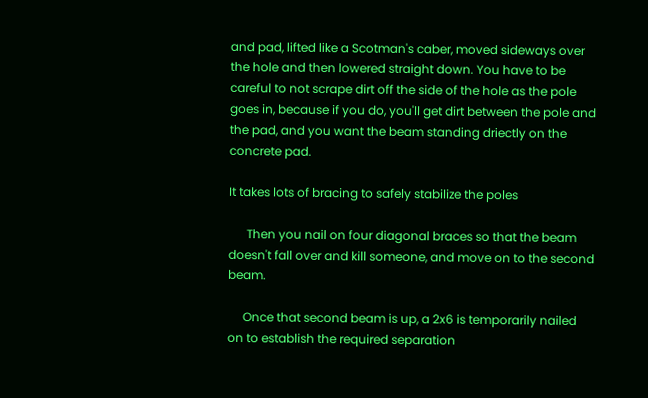and pad, lifted like a Scotman's caber, moved sideways over the hole and then lowered straight down. You have to be careful to not scrape dirt off the side of the hole as the pole goes in, because if you do, you'll get dirt between the pole and the pad, and you want the beam standing driectly on the concrete pad.

It takes lots of bracing to safely stabilize the poles

      Then you nail on four diagonal braces so that the beam doesn't fall over and kill someone, and move on to the second beam.

     Once that second beam is up, a 2x6 is temporarily nailed on to establish the required separation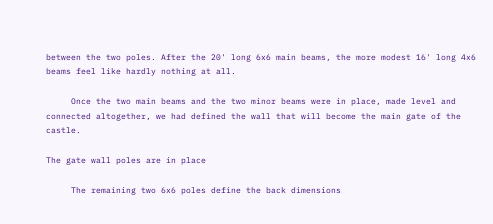between the two poles. After the 20' long 6x6 main beams, the more modest 16' long 4x6 beams feel like hardly nothing at all.

     Once the two main beams and the two minor beams were in place, made level and connected altogether, we had defined the wall that will become the main gate of the castle.

The gate wall poles are in place

     The remaining two 6x6 poles define the back dimensions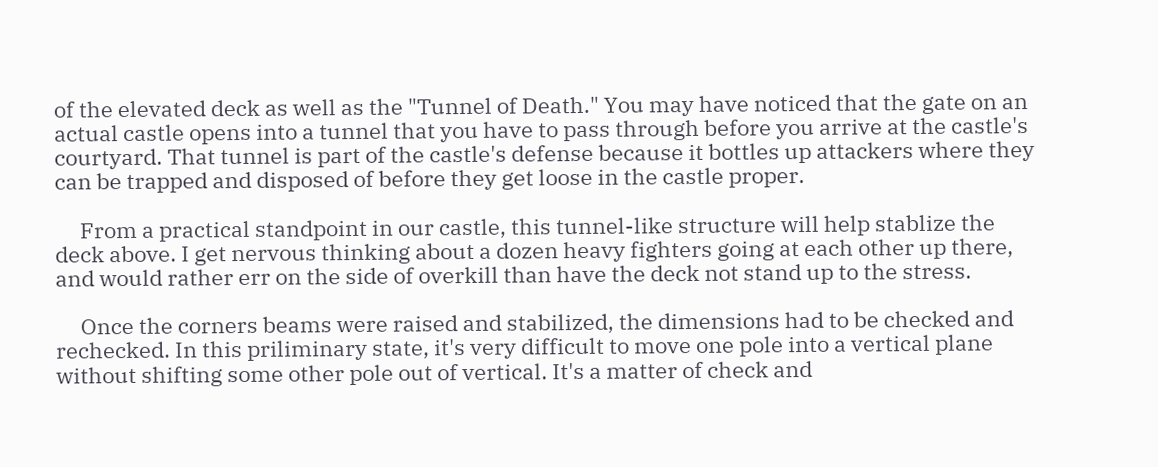of the elevated deck as well as the "Tunnel of Death." You may have noticed that the gate on an actual castle opens into a tunnel that you have to pass through before you arrive at the castle's courtyard. That tunnel is part of the castle's defense because it bottles up attackers where they can be trapped and disposed of before they get loose in the castle proper.

     From a practical standpoint in our castle, this tunnel-like structure will help stablize the deck above. I get nervous thinking about a dozen heavy fighters going at each other up there, and would rather err on the side of overkill than have the deck not stand up to the stress.

     Once the corners beams were raised and stabilized, the dimensions had to be checked and rechecked. In this priliminary state, it's very difficult to move one pole into a vertical plane without shifting some other pole out of vertical. It's a matter of check and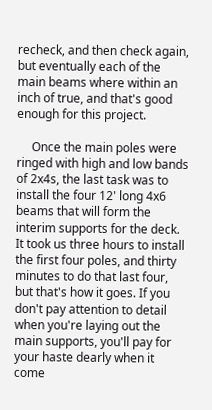recheck, and then check again, but eventually each of the main beams where within an inch of true, and that's good enough for this project.

     Once the main poles were ringed with high and low bands of 2x4s, the last task was to install the four 12' long 4x6 beams that will form the interim supports for the deck. It took us three hours to install the first four poles, and thirty minutes to do that last four, but that's how it goes. If you don't pay attention to detail when you're laying out the main supports, you'll pay for your haste dearly when it come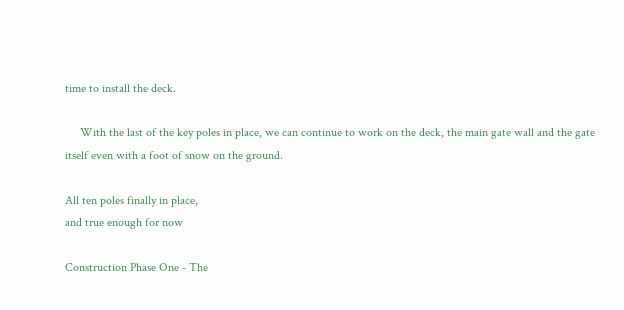time to install the deck.

     With the last of the key poles in place, we can continue to work on the deck, the main gate wall and the gate itself even with a foot of snow on the ground.

All ten poles finally in place,
and true enough for now

Construction Phase One - The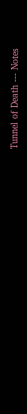Tunnel of Death --- Notes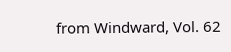from Windward, Vol. 62